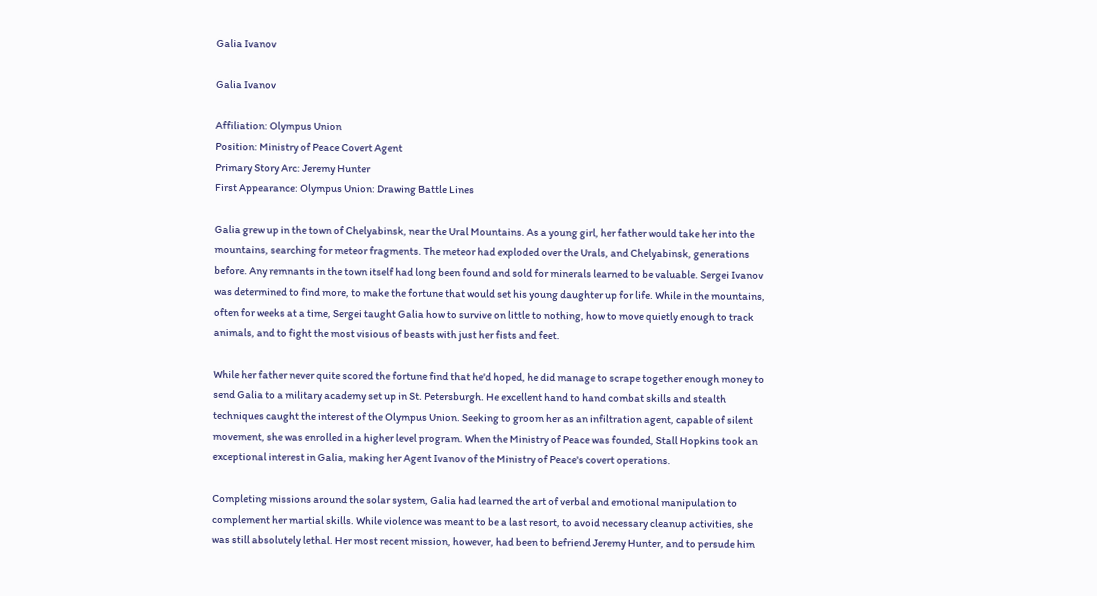Galia Ivanov

Galia Ivanov

Affiliation: Olympus Union
Position: Ministry of Peace Covert Agent
Primary Story Arc: Jeremy Hunter
First Appearance: Olympus Union: Drawing Battle Lines

Galia grew up in the town of Chelyabinsk, near the Ural Mountains. As a young girl, her father would take her into the mountains, searching for meteor fragments. The meteor had exploded over the Urals, and Chelyabinsk, generations before. Any remnants in the town itself had long been found and sold for minerals learned to be valuable. Sergei Ivanov was determined to find more, to make the fortune that would set his young daughter up for life. While in the mountains, often for weeks at a time, Sergei taught Galia how to survive on little to nothing, how to move quietly enough to track animals, and to fight the most visious of beasts with just her fists and feet.

While her father never quite scored the fortune find that he'd hoped, he did manage to scrape together enough money to send Galia to a military academy set up in St. Petersburgh. He excellent hand to hand combat skills and stealth techniques caught the interest of the Olympus Union. Seeking to groom her as an infiltration agent, capable of silent movement, she was enrolled in a higher level program. When the Ministry of Peace was founded, Stall Hopkins took an exceptional interest in Galia, making her Agent Ivanov of the Ministry of Peace's covert operations.

Completing missions around the solar system, Galia had learned the art of verbal and emotional manipulation to complement her martial skills. While violence was meant to be a last resort, to avoid necessary cleanup activities, she was still absolutely lethal. Her most recent mission, however, had been to befriend Jeremy Hunter, and to persude him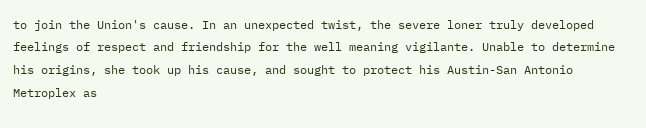to join the Union's cause. In an unexpected twist, the severe loner truly developed feelings of respect and friendship for the well meaning vigilante. Unable to determine his origins, she took up his cause, and sought to protect his Austin-San Antonio Metroplex as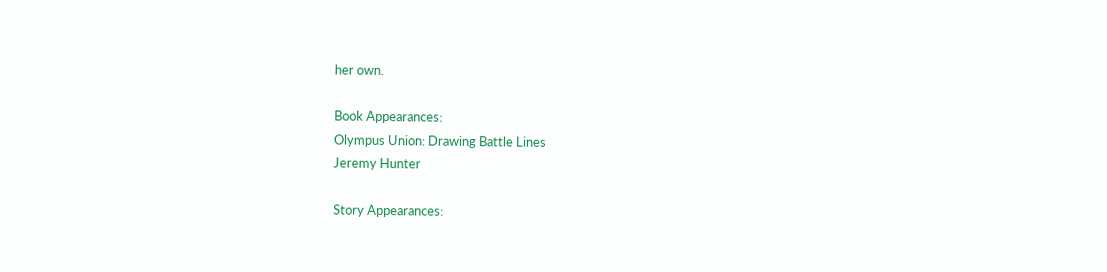her own.

Book Appearances:
Olympus Union: Drawing Battle Lines
Jeremy Hunter

Story Appearances: